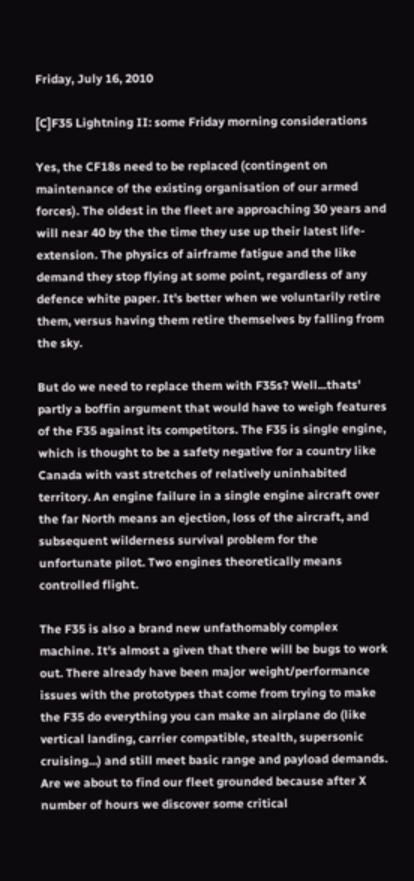Friday, July 16, 2010

[C]F35 Lightning II: some Friday morning considerations

Yes, the CF18s need to be replaced (contingent on maintenance of the existing organisation of our armed forces). The oldest in the fleet are approaching 30 years and will near 40 by the the time they use up their latest life-extension. The physics of airframe fatigue and the like demand they stop flying at some point, regardless of any defence white paper. It's better when we voluntarily retire them, versus having them retire themselves by falling from the sky.

But do we need to replace them with F35s? Well...thats' partly a boffin argument that would have to weigh features of the F35 against its competitors. The F35 is single engine, which is thought to be a safety negative for a country like Canada with vast stretches of relatively uninhabited territory. An engine failure in a single engine aircraft over the far North means an ejection, loss of the aircraft, and subsequent wilderness survival problem for the unfortunate pilot. Two engines theoretically means controlled flight.

The F35 is also a brand new unfathomably complex machine. It's almost a given that there will be bugs to work out. There already have been major weight/performance issues with the prototypes that come from trying to make the F35 do everything you can make an airplane do (like vertical landing, carrier compatible, stealth, supersonic cruising...) and still meet basic range and payload demands. Are we about to find our fleet grounded because after X number of hours we discover some critical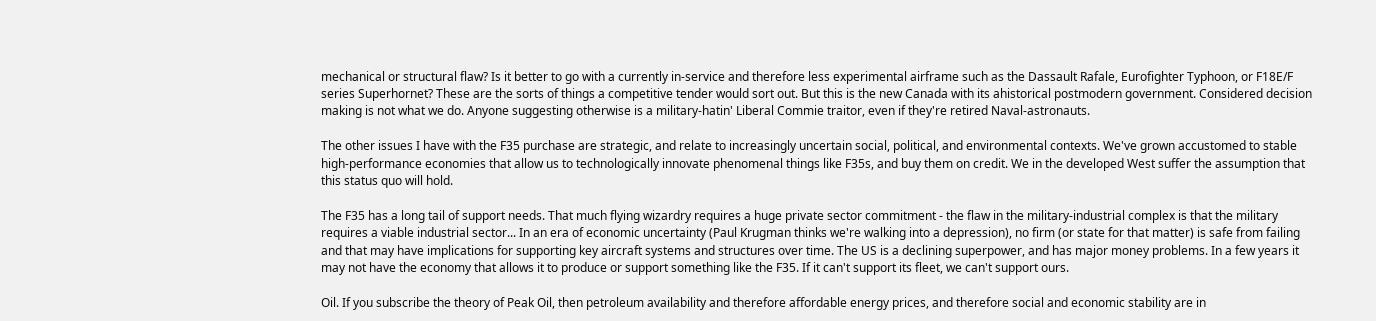mechanical or structural flaw? Is it better to go with a currently in-service and therefore less experimental airframe such as the Dassault Rafale, Eurofighter Typhoon, or F18E/F series Superhornet? These are the sorts of things a competitive tender would sort out. But this is the new Canada with its ahistorical postmodern government. Considered decision making is not what we do. Anyone suggesting otherwise is a military-hatin' Liberal Commie traitor, even if they're retired Naval-astronauts.

The other issues I have with the F35 purchase are strategic, and relate to increasingly uncertain social, political, and environmental contexts. We've grown accustomed to stable high-performance economies that allow us to technologically innovate phenomenal things like F35s, and buy them on credit. We in the developed West suffer the assumption that this status quo will hold.

The F35 has a long tail of support needs. That much flying wizardry requires a huge private sector commitment - the flaw in the military-industrial complex is that the military requires a viable industrial sector... In an era of economic uncertainty (Paul Krugman thinks we're walking into a depression), no firm (or state for that matter) is safe from failing and that may have implications for supporting key aircraft systems and structures over time. The US is a declining superpower, and has major money problems. In a few years it may not have the economy that allows it to produce or support something like the F35. If it can't support its fleet, we can't support ours.

Oil. If you subscribe the theory of Peak Oil, then petroleum availability and therefore affordable energy prices, and therefore social and economic stability are in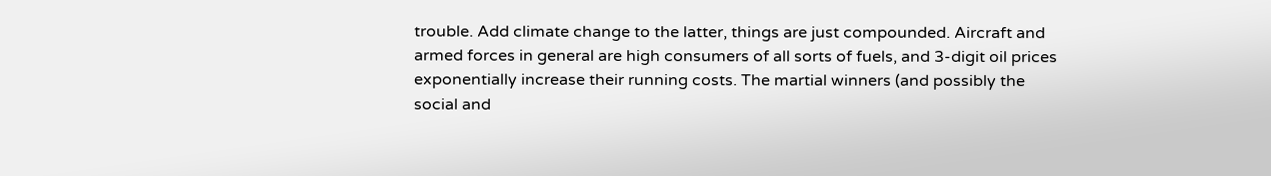trouble. Add climate change to the latter, things are just compounded. Aircraft and armed forces in general are high consumers of all sorts of fuels, and 3-digit oil prices exponentially increase their running costs. The martial winners (and possibly the social and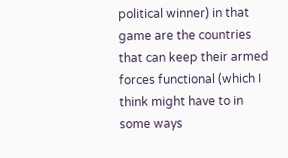political winner) in that game are the countries that can keep their armed forces functional (which I think might have to in some ways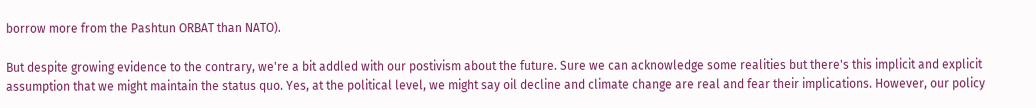borrow more from the Pashtun ORBAT than NATO).

But despite growing evidence to the contrary, we're a bit addled with our postivism about the future. Sure we can acknowledge some realities but there's this implicit and explicit assumption that we might maintain the status quo. Yes, at the political level, we might say oil decline and climate change are real and fear their implications. However, our policy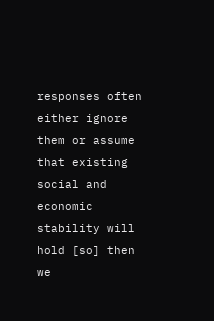responses often either ignore them or assume that existing social and economic stability will hold [so] then we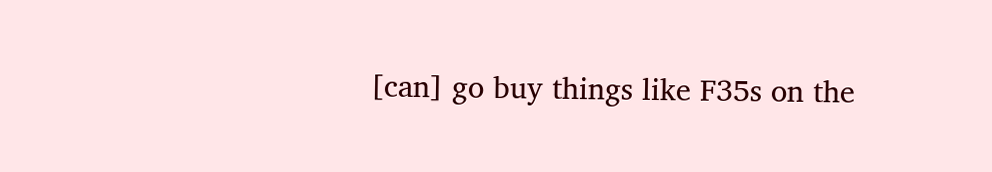[can] go buy things like F35s on the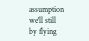assumption we'll still by flying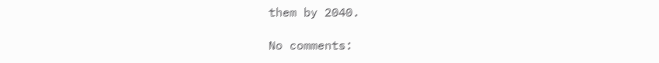them by 2040.

No comments: